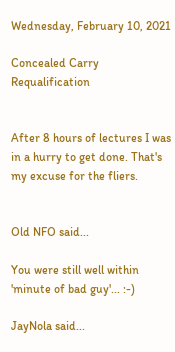Wednesday, February 10, 2021

Concealed Carry Requalification


After 8 hours of lectures I was in a hurry to get done. That's my excuse for the fliers.


Old NFO said...

You were still well within 'minute of bad guy'... :-)

JayNola said...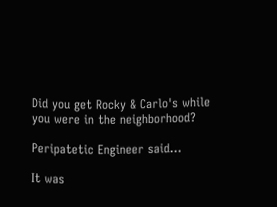Did you get Rocky & Carlo's while you were in the neighborhood?

Peripatetic Engineer said...

It was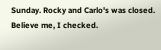Sunday. Rocky and Carlo's was closed. Believe me, I checked.